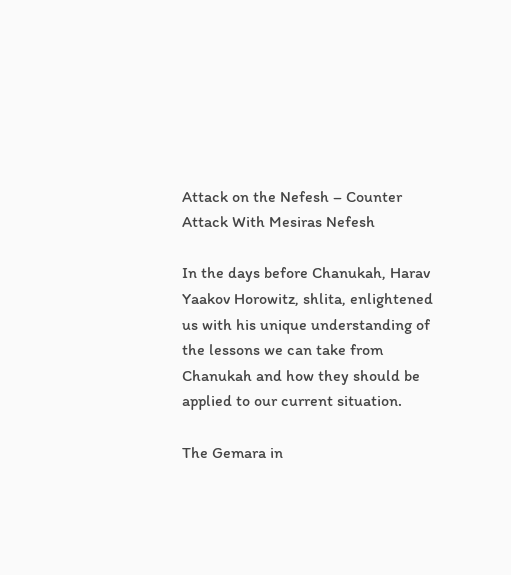Attack on the Nefesh – Counter Attack With Mesiras Nefesh

In the days before Chanukah, Harav Yaakov Horowitz, shlita, enlightened us with his unique understanding of the lessons we can take from Chanukah and how they should be applied to our current situation.

The Gemara in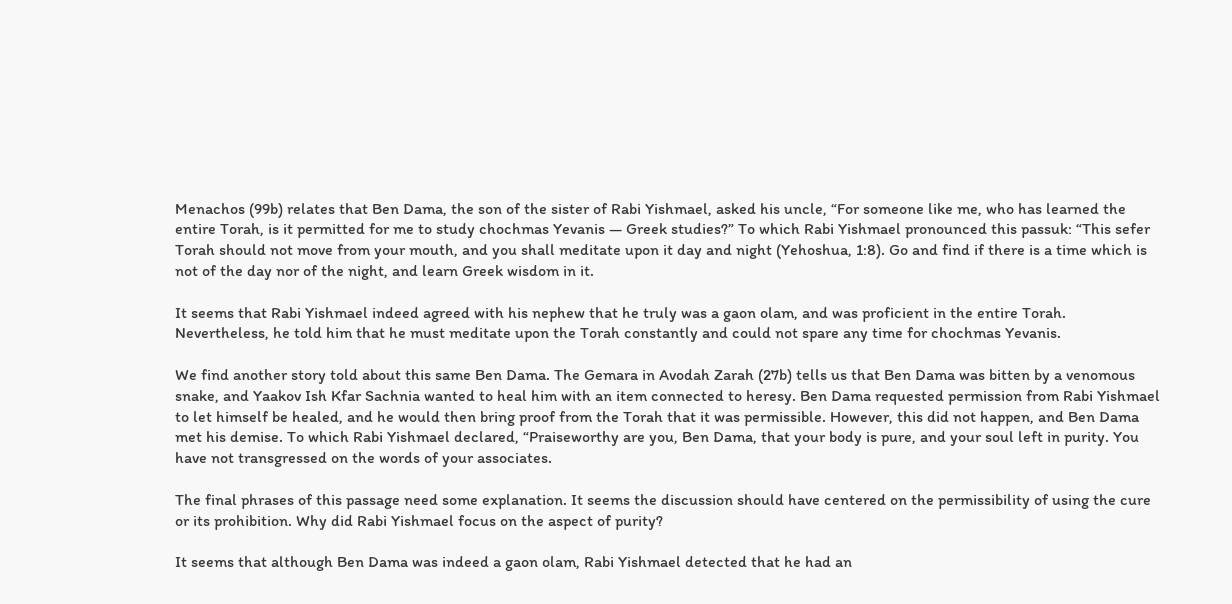Menachos (99b) relates that Ben Dama, the son of the sister of Rabi Yishmael, asked his uncle, “For someone like me, who has learned the entire Torah, is it permitted for me to study chochmas Yevanis — Greek studies?” To which Rabi Yishmael pronounced this passuk: “This sefer Torah should not move from your mouth, and you shall meditate upon it day and night (Yehoshua, 1:8). Go and find if there is a time which is not of the day nor of the night, and learn Greek wisdom in it.

It seems that Rabi Yishmael indeed agreed with his nephew that he truly was a gaon olam, and was proficient in the entire Torah. Nevertheless, he told him that he must meditate upon the Torah constantly and could not spare any time for chochmas Yevanis.

We find another story told about this same Ben Dama. The Gemara in Avodah Zarah (27b) tells us that Ben Dama was bitten by a venomous snake, and Yaakov Ish Kfar Sachnia wanted to heal him with an item connected to heresy. Ben Dama requested permission from Rabi Yishmael to let himself be healed, and he would then bring proof from the Torah that it was permissible. However, this did not happen, and Ben Dama met his demise. To which Rabi Yishmael declared, “Praiseworthy are you, Ben Dama, that your body is pure, and your soul left in purity. You have not transgressed on the words of your associates.

The final phrases of this passage need some explanation. It seems the discussion should have centered on the permissibility of using the cure or its prohibition. Why did Rabi Yishmael focus on the aspect of purity?

It seems that although Ben Dama was indeed a gaon olam, Rabi Yishmael detected that he had an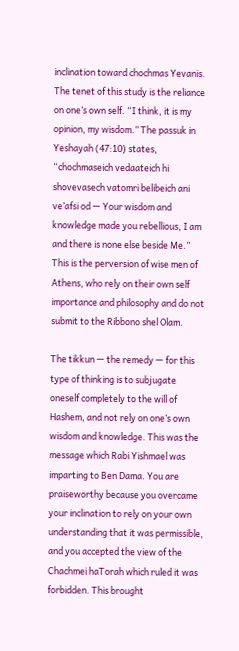inclination toward chochmas Yevanis. The tenet of this study is the reliance on one’s own self. “I think, it is my opinion, my wisdom.” The passuk in Yeshayah (47:10) states, “chochmaseich vedaateich hi shovevasech vatomri belibeich ani ve’afsi od — Your wisdom and knowledge made you rebellious, I am and there is none else beside Me.” This is the perversion of wise men of Athens, who rely on their own self importance and philosophy and do not submit to the Ribbono shel Olam.

The tikkun — the remedy — for this type of thinking is to subjugate oneself completely to the will of Hashem, and not rely on one’s own wisdom and knowledge. This was the message which Rabi Yishmael was imparting to Ben Dama. You are praiseworthy because you overcame your inclination to rely on your own understanding that it was permissible, and you accepted the view of the Chachmei haTorah which ruled it was forbidden. This brought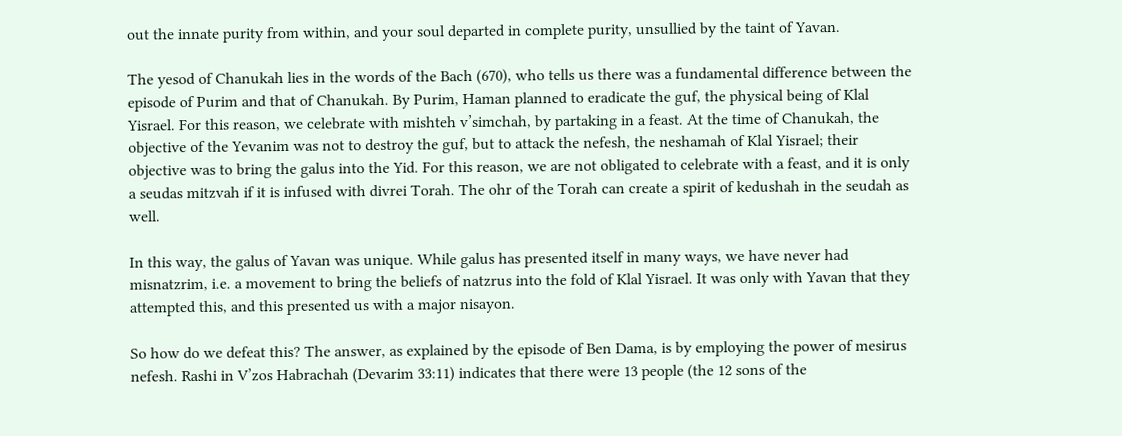out the innate purity from within, and your soul departed in complete purity, unsullied by the taint of Yavan.

The yesod of Chanukah lies in the words of the Bach (670), who tells us there was a fundamental difference between the episode of Purim and that of Chanukah. By Purim, Haman planned to eradicate the guf, the physical being of Klal Yisrael. For this reason, we celebrate with mishteh v’simchah, by partaking in a feast. At the time of Chanukah, the objective of the Yevanim was not to destroy the guf, but to attack the nefesh, the neshamah of Klal Yisrael; their objective was to bring the galus into the Yid. For this reason, we are not obligated to celebrate with a feast, and it is only a seudas mitzvah if it is infused with divrei Torah. The ohr of the Torah can create a spirit of kedushah in the seudah as well.

In this way, the galus of Yavan was unique. While galus has presented itself in many ways, we have never had misnatzrim, i.e. a movement to bring the beliefs of natzrus into the fold of Klal Yisrael. It was only with Yavan that they attempted this, and this presented us with a major nisayon.

So how do we defeat this? The answer, as explained by the episode of Ben Dama, is by employing the power of mesirus nefesh. Rashi in V’zos Habrachah (Devarim 33:11) indicates that there were 13 people (the 12 sons of the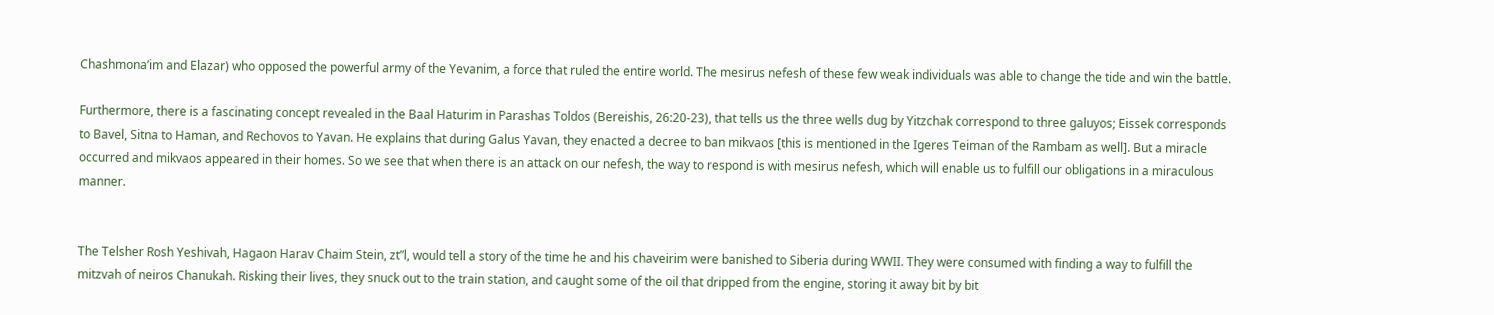Chashmona’im and Elazar) who opposed the powerful army of the Yevanim, a force that ruled the entire world. The mesirus nefesh of these few weak individuals was able to change the tide and win the battle.

Furthermore, there is a fascinating concept revealed in the Baal Haturim in Parashas Toldos (Bereishis, 26:20-23), that tells us the three wells dug by Yitzchak correspond to three galuyos; Eissek corresponds to Bavel, Sitna to Haman, and Rechovos to Yavan. He explains that during Galus Yavan, they enacted a decree to ban mikvaos [this is mentioned in the Igeres Teiman of the Rambam as well]. But a miracle occurred and mikvaos appeared in their homes. So we see that when there is an attack on our nefesh, the way to respond is with mesirus nefesh, which will enable us to fulfill our obligations in a miraculous manner.


The Telsher Rosh Yeshivah, Hagaon Harav Chaim Stein, zt”l, would tell a story of the time he and his chaveirim were banished to Siberia during WWII. They were consumed with finding a way to fulfill the mitzvah of neiros Chanukah. Risking their lives, they snuck out to the train station, and caught some of the oil that dripped from the engine, storing it away bit by bit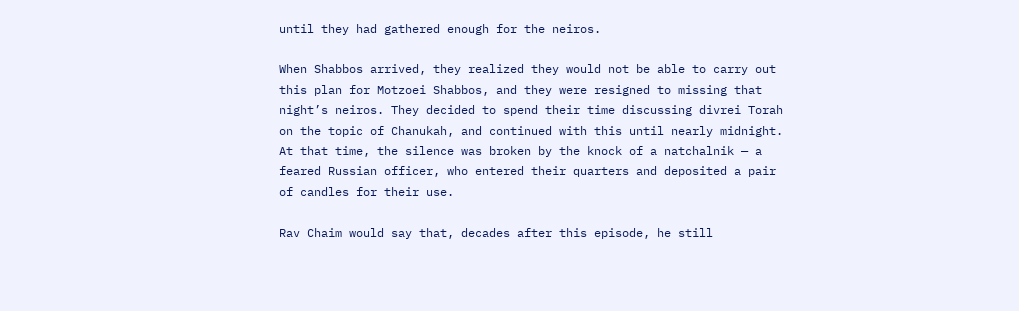until they had gathered enough for the neiros.

When Shabbos arrived, they realized they would not be able to carry out this plan for Motzoei Shabbos, and they were resigned to missing that night’s neiros. They decided to spend their time discussing divrei Torah on the topic of Chanukah, and continued with this until nearly midnight. At that time, the silence was broken by the knock of a natchalnik — a feared Russian officer, who entered their quarters and deposited a pair of candles for their use.

Rav Chaim would say that, decades after this episode, he still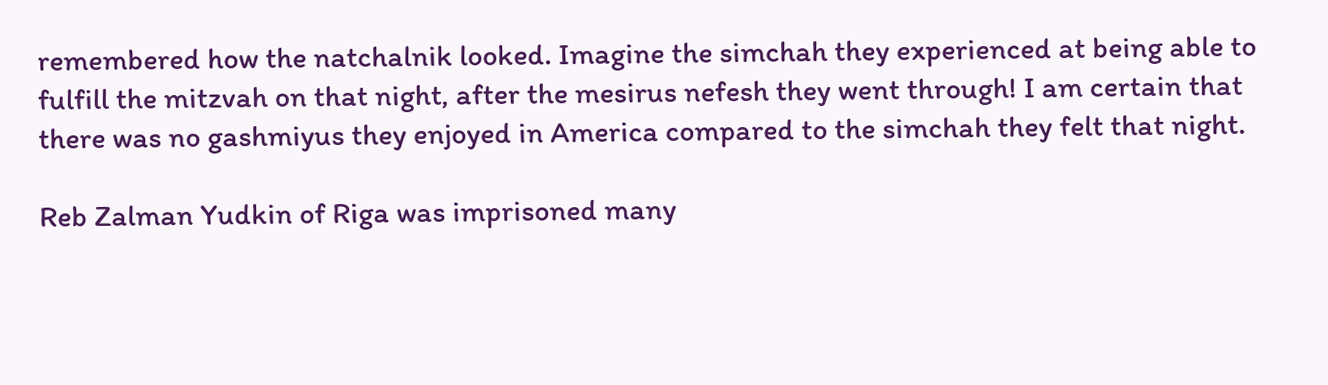remembered how the natchalnik looked. Imagine the simchah they experienced at being able to fulfill the mitzvah on that night, after the mesirus nefesh they went through! I am certain that there was no gashmiyus they enjoyed in America compared to the simchah they felt that night.

Reb Zalman Yudkin of Riga was imprisoned many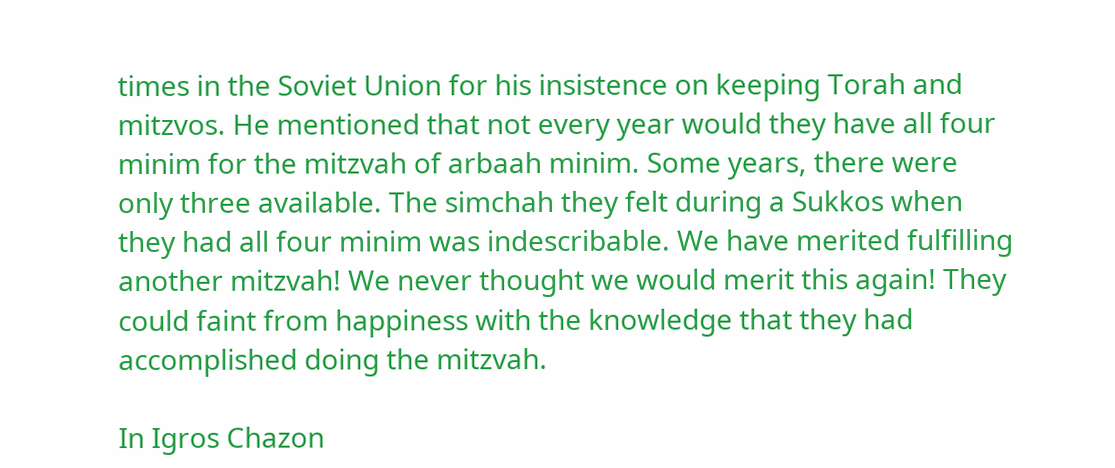times in the Soviet Union for his insistence on keeping Torah and mitzvos. He mentioned that not every year would they have all four minim for the mitzvah of arbaah minim. Some years, there were only three available. The simchah they felt during a Sukkos when they had all four minim was indescribable. We have merited fulfilling another mitzvah! We never thought we would merit this again! They could faint from happiness with the knowledge that they had accomplished doing the mitzvah.

In Igros Chazon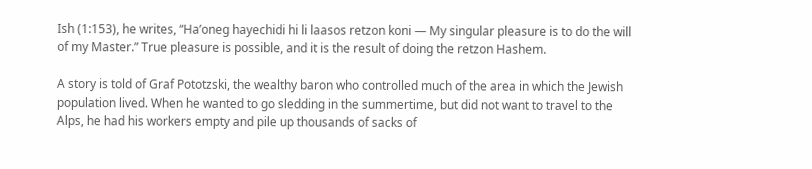Ish (1:153), he writes, “Ha’oneg hayechidi hi li laasos retzon koni — My singular pleasure is to do the will of my Master.” True pleasure is possible, and it is the result of doing the retzon Hashem.

A story is told of Graf Pototzski, the wealthy baron who controlled much of the area in which the Jewish population lived. When he wanted to go sledding in the summertime, but did not want to travel to the Alps, he had his workers empty and pile up thousands of sacks of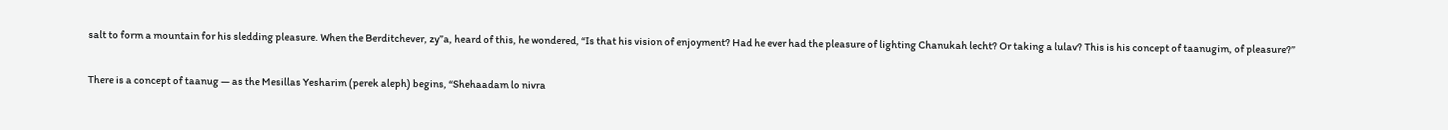salt to form a mountain for his sledding pleasure. When the Berditchever, zy”a, heard of this, he wondered, “Is that his vision of enjoyment? Had he ever had the pleasure of lighting Chanukah lecht? Or taking a lulav? This is his concept of taanugim, of pleasure?”

There is a concept of taanug — as the Mesillas Yesharim (perek aleph) begins, “Shehaadam lo nivra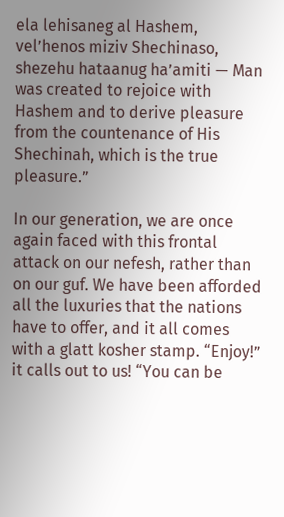ela lehisaneg al Hashem, vel’henos miziv Shechinaso, shezehu hataanug ha’amiti — Man was created to rejoice with Hashem and to derive pleasure from the countenance of His Shechinah, which is the true pleasure.”

In our generation, we are once again faced with this frontal attack on our nefesh, rather than on our guf. We have been afforded all the luxuries that the nations have to offer, and it all comes with a glatt kosher stamp. “Enjoy!” it calls out to us! “You can be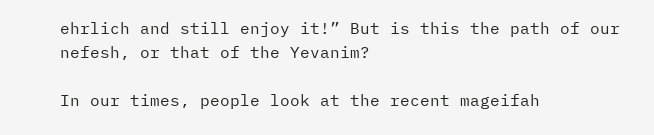ehrlich and still enjoy it!” But is this the path of our nefesh, or that of the Yevanim?

In our times, people look at the recent mageifah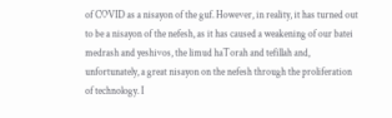of COVID as a nisayon of the guf. However, in reality, it has turned out to be a nisayon of the nefesh, as it has caused a weakening of our batei medrash and yeshivos, the limud haTorah and tefillah and, unfortunately, a great nisayon on the nefesh through the proliferation of technology. I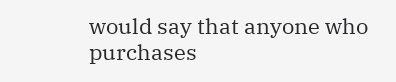would say that anyone who purchases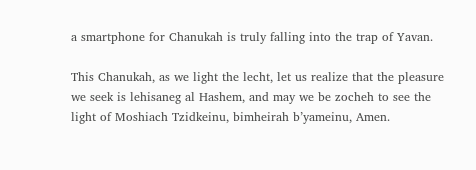a smartphone for Chanukah is truly falling into the trap of Yavan.

This Chanukah, as we light the lecht, let us realize that the pleasure we seek is lehisaneg al Hashem, and may we be zocheh to see the light of Moshiach Tzidkeinu, bimheirah b’yameinu, Amen.